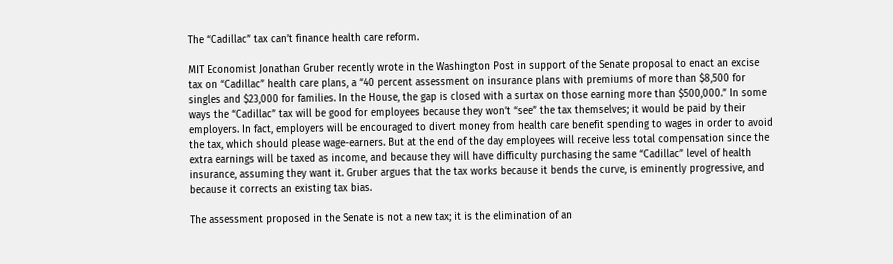The “Cadillac” tax can’t finance health care reform.

MIT Economist Jonathan Gruber recently wrote in the Washington Post in support of the Senate proposal to enact an excise tax on “Cadillac” health care plans, a “40 percent assessment on insurance plans with premiums of more than $8,500 for singles and $23,000 for families. In the House, the gap is closed with a surtax on those earning more than $500,000.” In some ways the “Cadillac” tax will be good for employees because they won’t “see” the tax themselves; it would be paid by their employers. In fact, employers will be encouraged to divert money from health care benefit spending to wages in order to avoid the tax, which should please wage-earners. But at the end of the day employees will receive less total compensation since the extra earnings will be taxed as income, and because they will have difficulty purchasing the same “Cadillac” level of health insurance, assuming they want it. Gruber argues that the tax works because it bends the curve, is eminently progressive, and because it corrects an existing tax bias.

The assessment proposed in the Senate is not a new tax; it is the elimination of an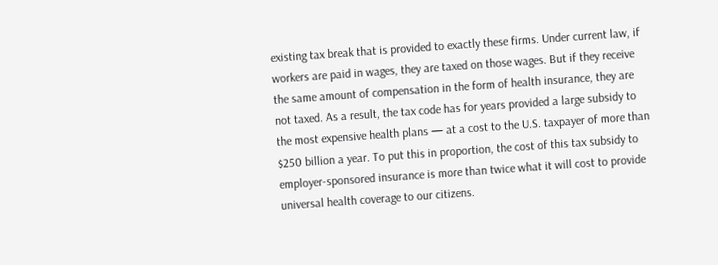existing tax break that is provided to exactly these firms. Under current law, if workers are paid in wages, they are taxed on those wages. But if they receive the same amount of compensation in the form of health insurance, they are not taxed. As a result, the tax code has for years provided a large subsidy to the most expensive health plans — at a cost to the U.S. taxpayer of more than $250 billion a year. To put this in proportion, the cost of this tax subsidy to employer-sponsored insurance is more than twice what it will cost to provide universal health coverage to our citizens.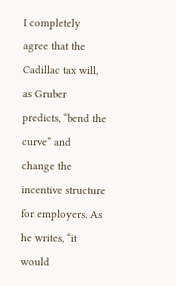I completely agree that the Cadillac tax will, as Gruber predicts, “bend the curve” and change the incentive structure for employers. As he writes, “it would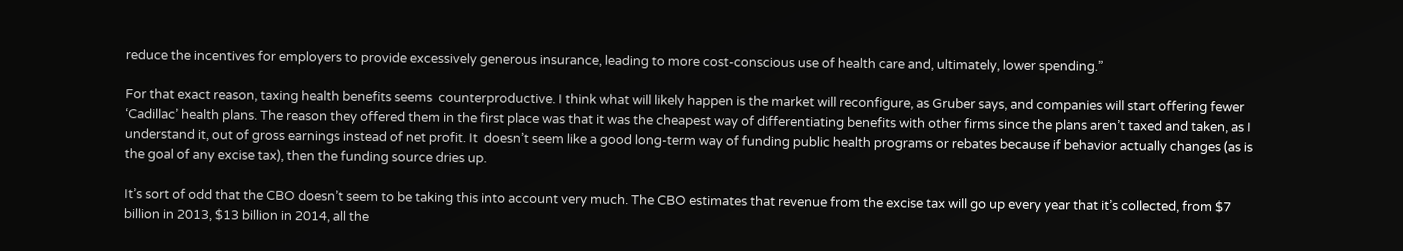reduce the incentives for employers to provide excessively generous insurance, leading to more cost-conscious use of health care and, ultimately, lower spending.”

For that exact reason, taxing health benefits seems  counterproductive. I think what will likely happen is the market will reconfigure, as Gruber says, and companies will start offering fewer ‘Cadillac’ health plans. The reason they offered them in the first place was that it was the cheapest way of differentiating benefits with other firms since the plans aren’t taxed and taken, as I understand it, out of gross earnings instead of net profit. It  doesn’t seem like a good long-term way of funding public health programs or rebates because if behavior actually changes (as is the goal of any excise tax), then the funding source dries up.

It’s sort of odd that the CBO doesn’t seem to be taking this into account very much. The CBO estimates that revenue from the excise tax will go up every year that it’s collected, from $7 billion in 2013, $13 billion in 2014, all the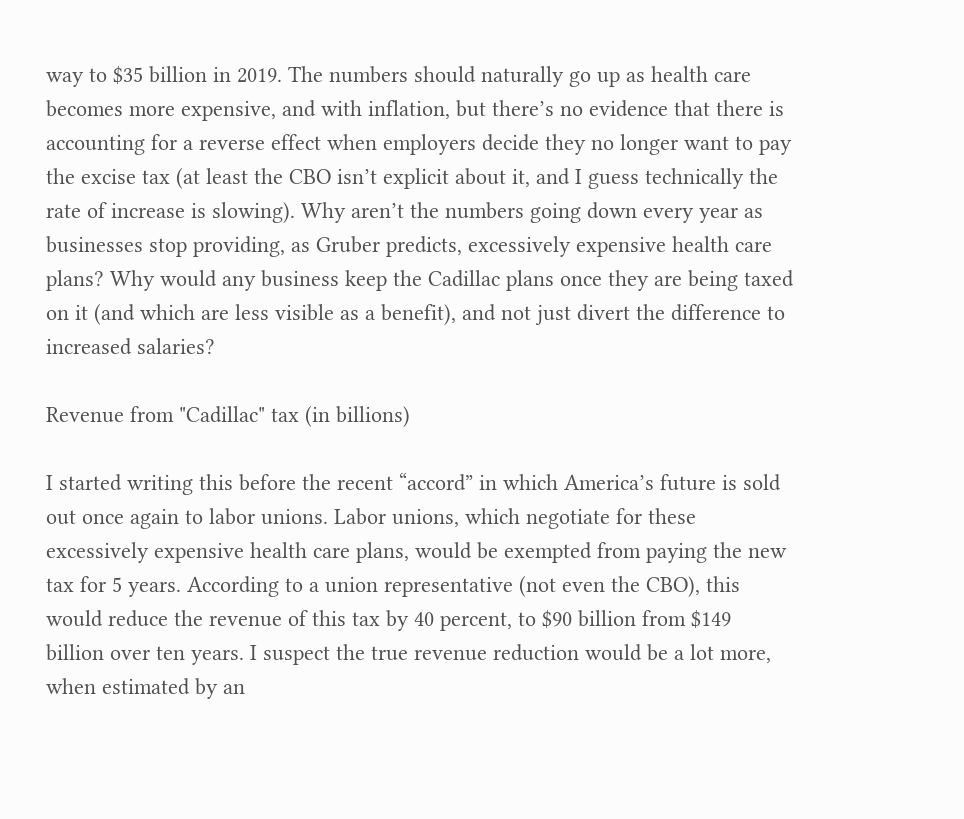way to $35 billion in 2019. The numbers should naturally go up as health care becomes more expensive, and with inflation, but there’s no evidence that there is accounting for a reverse effect when employers decide they no longer want to pay the excise tax (at least the CBO isn’t explicit about it, and I guess technically the rate of increase is slowing). Why aren’t the numbers going down every year as businesses stop providing, as Gruber predicts, excessively expensive health care plans? Why would any business keep the Cadillac plans once they are being taxed on it (and which are less visible as a benefit), and not just divert the difference to increased salaries?

Revenue from "Cadillac" tax (in billions)

I started writing this before the recent “accord” in which America’s future is sold out once again to labor unions. Labor unions, which negotiate for these excessively expensive health care plans, would be exempted from paying the new tax for 5 years. According to a union representative (not even the CBO), this would reduce the revenue of this tax by 40 percent, to $90 billion from $149 billion over ten years. I suspect the true revenue reduction would be a lot more, when estimated by an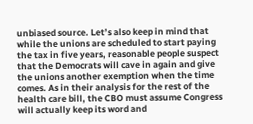unbiased source. Let’s also keep in mind that while the unions are scheduled to start paying the tax in five years, reasonable people suspect that the Democrats will cave in again and give the unions another exemption when the time comes. As in their analysis for the rest of the health care bill, the CBO must assume Congress will actually keep its word and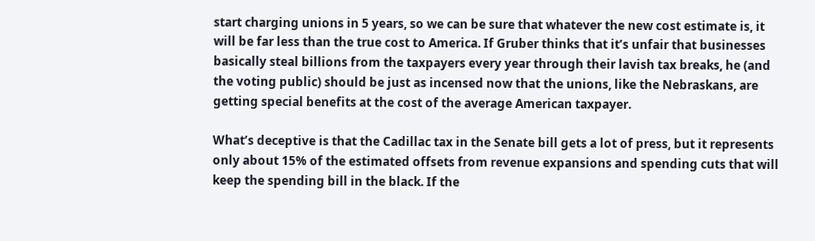start charging unions in 5 years, so we can be sure that whatever the new cost estimate is, it will be far less than the true cost to America. If Gruber thinks that it’s unfair that businesses basically steal billions from the taxpayers every year through their lavish tax breaks, he (and the voting public) should be just as incensed now that the unions, like the Nebraskans, are getting special benefits at the cost of the average American taxpayer.

What’s deceptive is that the Cadillac tax in the Senate bill gets a lot of press, but it represents only about 15% of the estimated offsets from revenue expansions and spending cuts that will keep the spending bill in the black. If the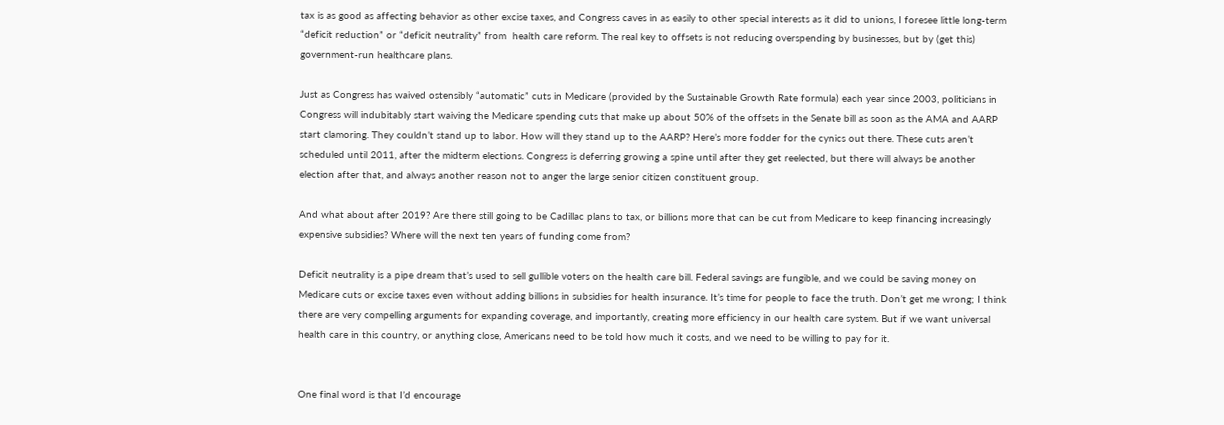tax is as good as affecting behavior as other excise taxes, and Congress caves in as easily to other special interests as it did to unions, I foresee little long-term “deficit reduction” or “deficit neutrality” from  health care reform. The real key to offsets is not reducing overspending by businesses, but by (get this) government-run healthcare plans.

Just as Congress has waived ostensibly “automatic” cuts in Medicare (provided by the Sustainable Growth Rate formula) each year since 2003, politicians in Congress will indubitably start waiving the Medicare spending cuts that make up about 50% of the offsets in the Senate bill as soon as the AMA and AARP start clamoring. They couldn’t stand up to labor. How will they stand up to the AARP? Here’s more fodder for the cynics out there. These cuts aren’t scheduled until 2011, after the midterm elections. Congress is deferring growing a spine until after they get reelected, but there will always be another election after that, and always another reason not to anger the large senior citizen constituent group.

And what about after 2019? Are there still going to be Cadillac plans to tax, or billions more that can be cut from Medicare to keep financing increasingly expensive subsidies? Where will the next ten years of funding come from?

Deficit neutrality is a pipe dream that’s used to sell gullible voters on the health care bill. Federal savings are fungible, and we could be saving money on Medicare cuts or excise taxes even without adding billions in subsidies for health insurance. It’s time for people to face the truth. Don’t get me wrong; I think there are very compelling arguments for expanding coverage, and importantly, creating more efficiency in our health care system. But if we want universal health care in this country, or anything close, Americans need to be told how much it costs, and we need to be willing to pay for it.


One final word is that I’d encourage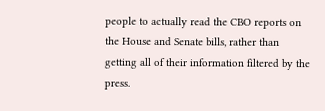people to actually read the CBO reports on the House and Senate bills, rather than getting all of their information filtered by the press.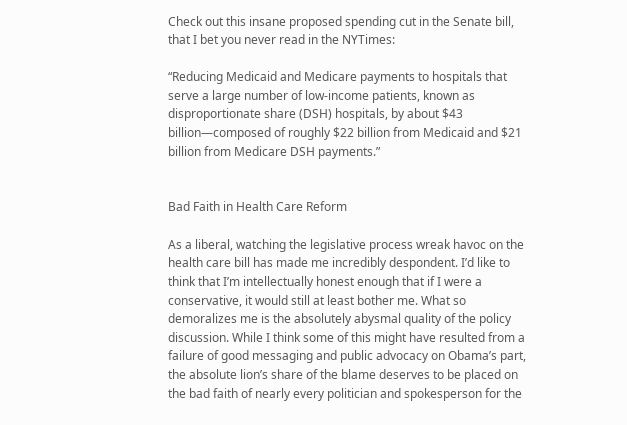Check out this insane proposed spending cut in the Senate bill, that I bet you never read in the NYTimes:

“Reducing Medicaid and Medicare payments to hospitals that serve a large number of low-income patients, known as disproportionate share (DSH) hospitals, by about $43 billion—composed of roughly $22 billion from Medicaid and $21 billion from Medicare DSH payments.”


Bad Faith in Health Care Reform

As a liberal, watching the legislative process wreak havoc on the health care bill has made me incredibly despondent. I’d like to think that I’m intellectually honest enough that if I were a conservative, it would still at least bother me. What so demoralizes me is the absolutely abysmal quality of the policy discussion. While I think some of this might have resulted from a failure of good messaging and public advocacy on Obama’s part, the absolute lion’s share of the blame deserves to be placed on the bad faith of nearly every politician and spokesperson for the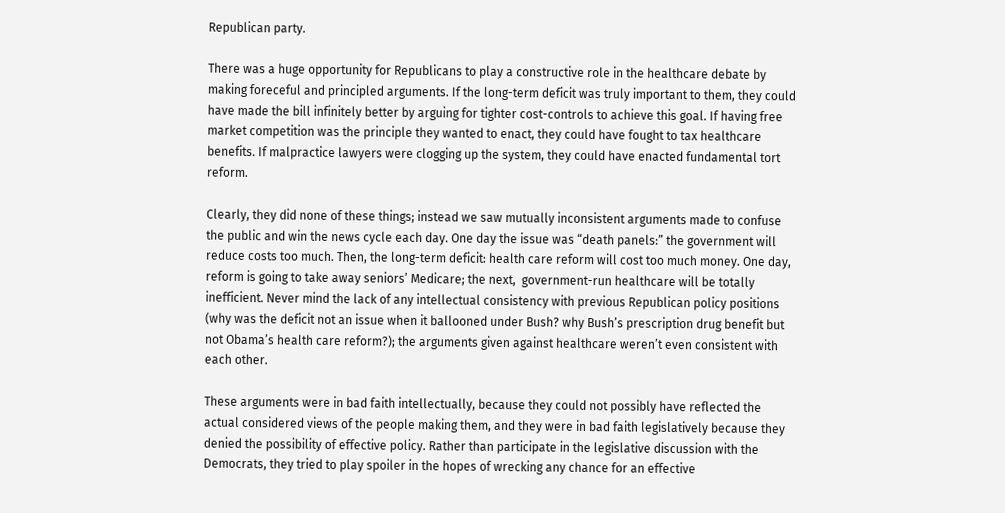Republican party.

There was a huge opportunity for Republicans to play a constructive role in the healthcare debate by making foreceful and principled arguments. If the long-term deficit was truly important to them, they could have made the bill infinitely better by arguing for tighter cost-controls to achieve this goal. If having free market competition was the principle they wanted to enact, they could have fought to tax healthcare benefits. If malpractice lawyers were clogging up the system, they could have enacted fundamental tort reform.

Clearly, they did none of these things; instead we saw mutually inconsistent arguments made to confuse the public and win the news cycle each day. One day the issue was “death panels:” the government will reduce costs too much. Then, the long-term deficit: health care reform will cost too much money. One day, reform is going to take away seniors’ Medicare; the next,  government-run healthcare will be totally inefficient. Never mind the lack of any intellectual consistency with previous Republican policy positions (why was the deficit not an issue when it ballooned under Bush? why Bush’s prescription drug benefit but not Obama’s health care reform?); the arguments given against healthcare weren’t even consistent with each other.

These arguments were in bad faith intellectually, because they could not possibly have reflected the actual considered views of the people making them, and they were in bad faith legislatively because they denied the possibility of effective policy. Rather than participate in the legislative discussion with the Democrats, they tried to play spoiler in the hopes of wrecking any chance for an effective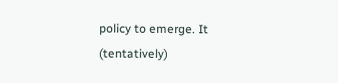policy to emerge. It (tentatively)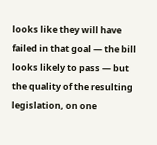looks like they will have failed in that goal — the bill looks likely to pass — but the quality of the resulting legislation, on one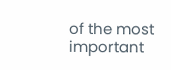of the most important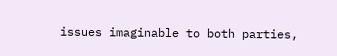issues imaginable to both parties,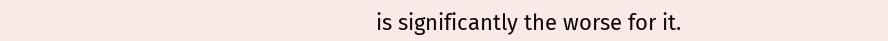is significantly the worse for it.